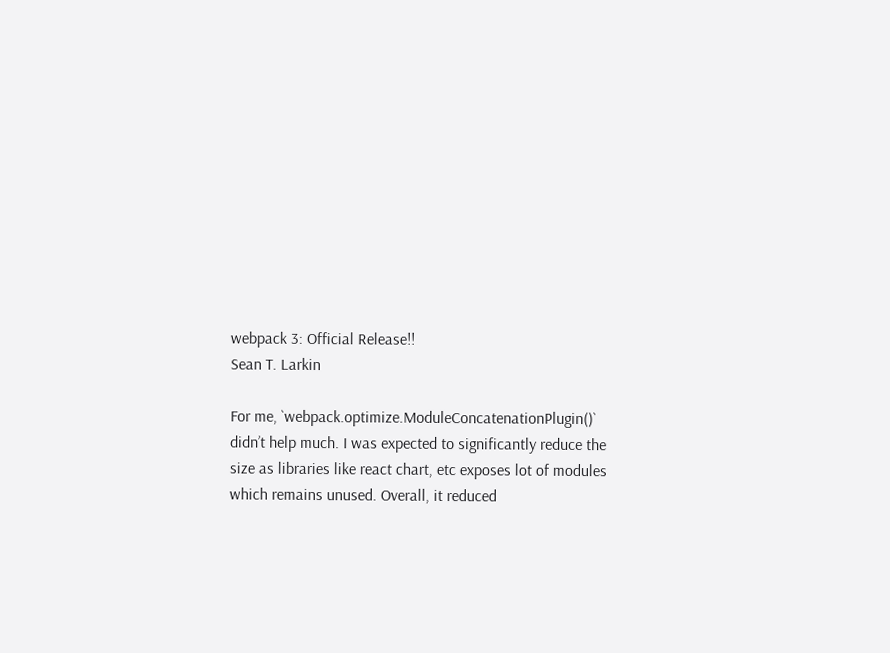webpack 3: Official Release!!
Sean T. Larkin

For me, `webpack.optimize.ModuleConcatenationPlugin()` didn’t help much. I was expected to significantly reduce the size as libraries like react chart, etc exposes lot of modules which remains unused. Overall, it reduced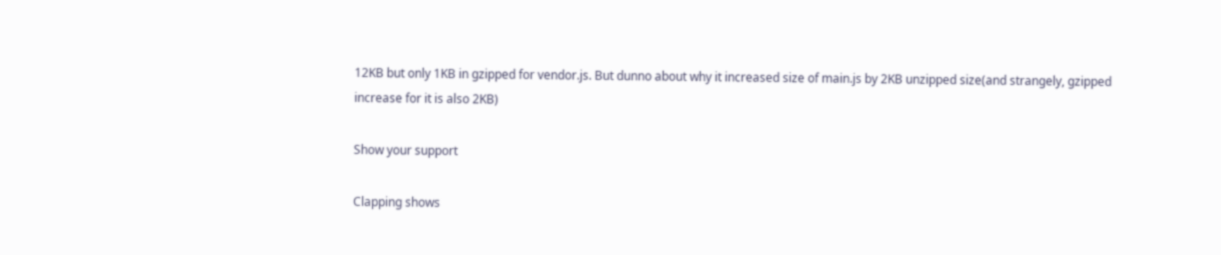12KB but only 1KB in gzipped for vendor.js. But dunno about why it increased size of main.js by 2KB unzipped size(and strangely, gzipped increase for it is also 2KB)

Show your support

Clapping shows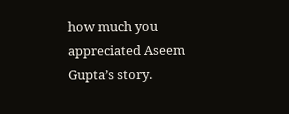how much you appreciated Aseem Gupta’s story.